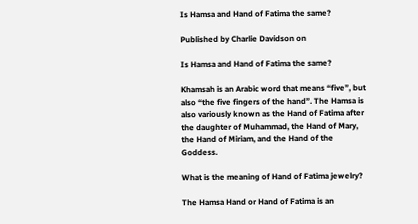Is Hamsa and Hand of Fatima the same?

Published by Charlie Davidson on

Is Hamsa and Hand of Fatima the same?

Khamsah is an Arabic word that means “five”, but also “the five fingers of the hand”. The Hamsa is also variously known as the Hand of Fatima after the daughter of Muhammad, the Hand of Mary, the Hand of Miriam, and the Hand of the Goddess.

What is the meaning of Hand of Fatima jewelry?

The Hamsa Hand or Hand of Fatima is an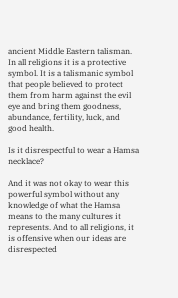ancient Middle Eastern talisman. In all religions it is a protective symbol. It is a talismanic symbol that people believed to protect them from harm against the evil eye and bring them goodness, abundance, fertility, luck, and good health.

Is it disrespectful to wear a Hamsa necklace?

And it was not okay to wear this powerful symbol without any knowledge of what the Hamsa means to the many cultures it represents. And to all religions, it is offensive when our ideas are disrespected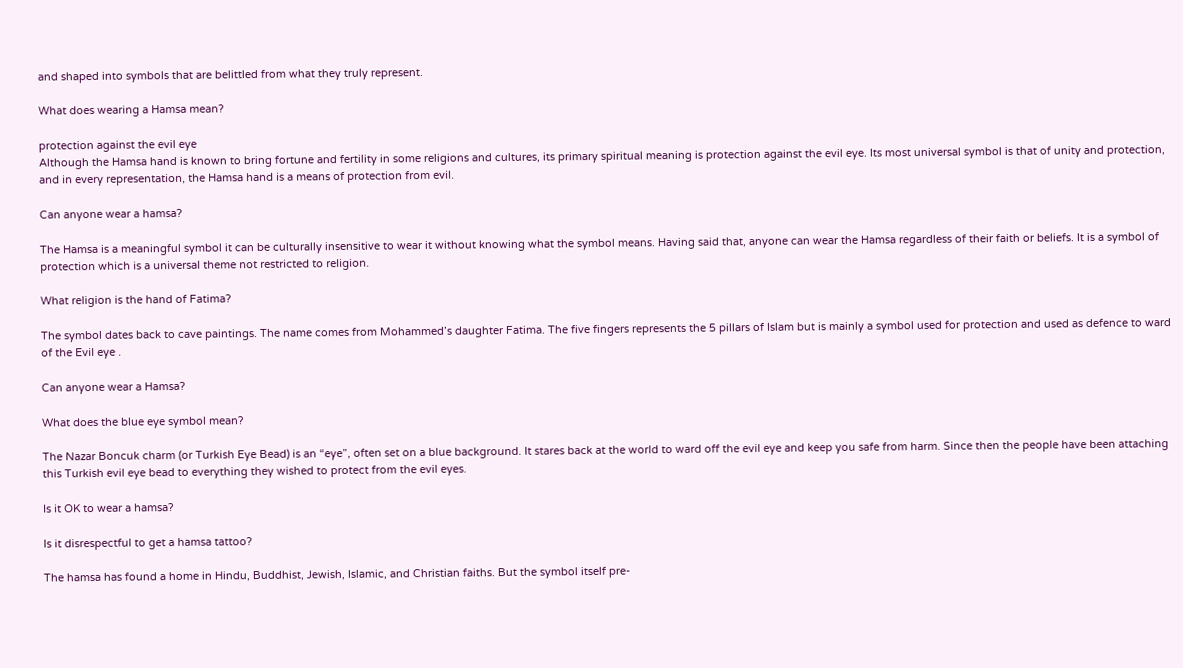and shaped into symbols that are belittled from what they truly represent.

What does wearing a Hamsa mean?

protection against the evil eye
Although the Hamsa hand is known to bring fortune and fertility in some religions and cultures, its primary spiritual meaning is protection against the evil eye. Its most universal symbol is that of unity and protection, and in every representation, the Hamsa hand is a means of protection from evil.

Can anyone wear a hamsa?

The Hamsa is a meaningful symbol it can be culturally insensitive to wear it without knowing what the symbol means. Having said that, anyone can wear the Hamsa regardless of their faith or beliefs. It is a symbol of protection which is a universal theme not restricted to religion.

What religion is the hand of Fatima?

The symbol dates back to cave paintings. The name comes from Mohammed’s daughter Fatima. The five fingers represents the 5 pillars of Islam but is mainly a symbol used for protection and used as defence to ward of the Evil eye .

Can anyone wear a Hamsa?

What does the blue eye symbol mean?

The Nazar Boncuk charm (or Turkish Eye Bead) is an “eye”, often set on a blue background. It stares back at the world to ward off the evil eye and keep you safe from harm. Since then the people have been attaching this Turkish evil eye bead to everything they wished to protect from the evil eyes.

Is it OK to wear a hamsa?

Is it disrespectful to get a hamsa tattoo?

The hamsa has found a home in Hindu, Buddhist, Jewish, Islamic, and Christian faiths. But the symbol itself pre-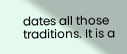dates all those traditions. It is a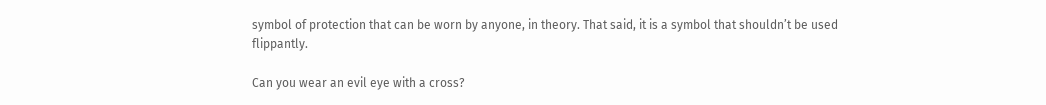symbol of protection that can be worn by anyone, in theory. That said, it is a symbol that shouldn’t be used flippantly.

Can you wear an evil eye with a cross?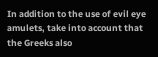In addition to the use of evil eye amulets, take into account that the Greeks also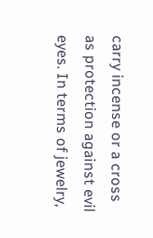carry incense or a cross as protection against evil eyes. In terms of jewelry,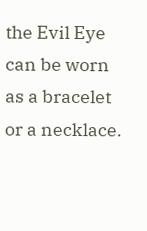the Evil Eye can be worn as a bracelet or a necklace.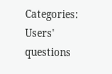Categories: Users' questions